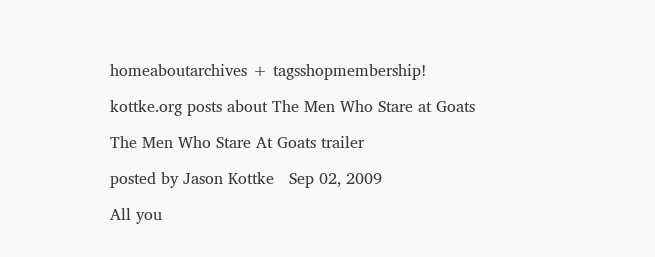homeaboutarchives + tagsshopmembership!

kottke.org posts about The Men Who Stare at Goats

The Men Who Stare At Goats trailer

posted by Jason Kottke   Sep 02, 2009

All you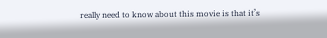really need to know about this movie is that it’s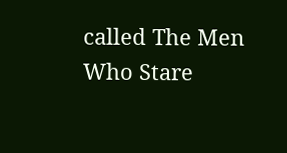called The Men Who Stare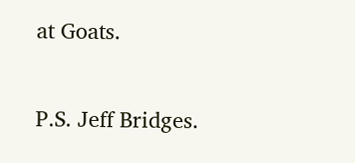at Goats.

P.S. Jeff Bridges.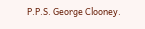P.P.S. George Clooney.